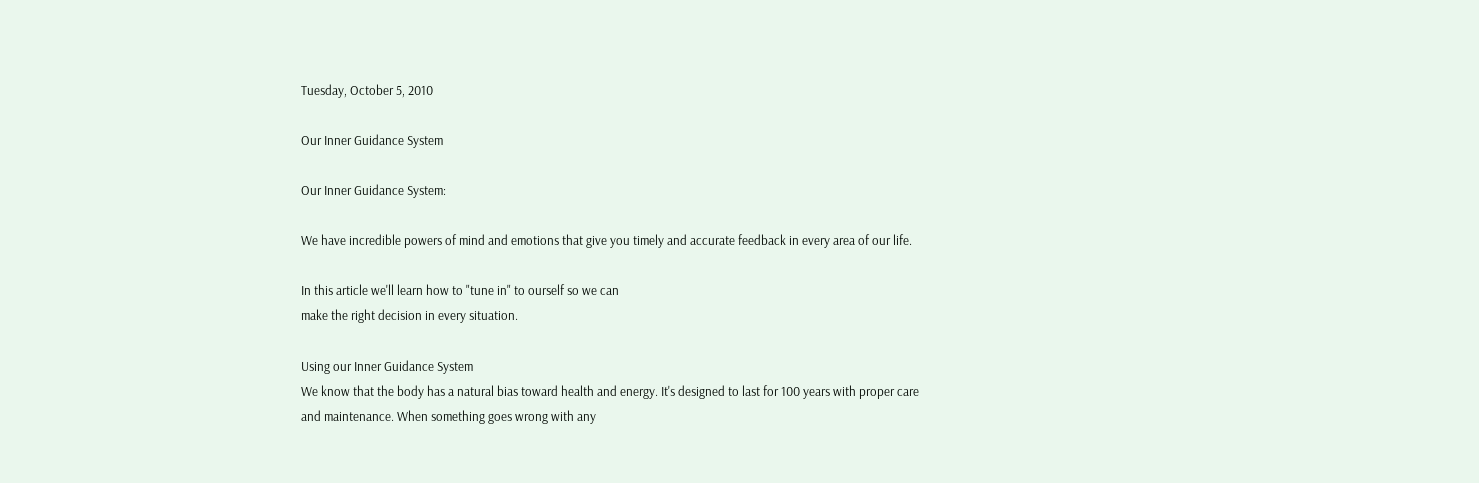Tuesday, October 5, 2010

Our Inner Guidance System

Our Inner Guidance System:

We have incredible powers of mind and emotions that give you timely and accurate feedback in every area of our life.

In this article we'll learn how to "tune in" to ourself so we can
make the right decision in every situation.

Using our Inner Guidance System
We know that the body has a natural bias toward health and energy. It's designed to last for 100 years with proper care and maintenance. When something goes wrong with any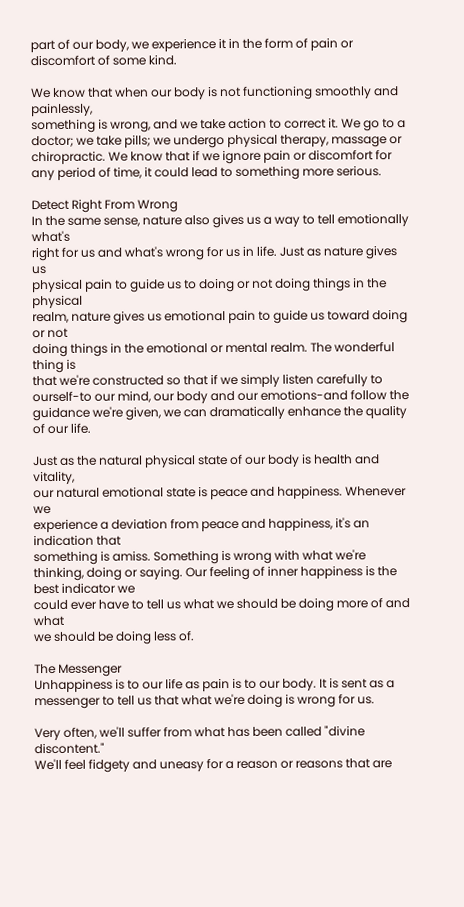part of our body, we experience it in the form of pain or discomfort of some kind.

We know that when our body is not functioning smoothly and painlessly,
something is wrong, and we take action to correct it. We go to a doctor; we take pills; we undergo physical therapy, massage or chiropractic. We know that if we ignore pain or discomfort for any period of time, it could lead to something more serious.

Detect Right From Wrong
In the same sense, nature also gives us a way to tell emotionally what's
right for us and what's wrong for us in life. Just as nature gives us
physical pain to guide us to doing or not doing things in the physical
realm, nature gives us emotional pain to guide us toward doing or not
doing things in the emotional or mental realm. The wonderful thing is
that we're constructed so that if we simply listen carefully to ourself-to our mind, our body and our emotions-and follow the
guidance we're given, we can dramatically enhance the quality of our life.

Just as the natural physical state of our body is health and vitality,
our natural emotional state is peace and happiness. Whenever we
experience a deviation from peace and happiness, it's an indication that
something is amiss. Something is wrong with what we're thinking, doing or saying. Our feeling of inner happiness is the best indicator we
could ever have to tell us what we should be doing more of and what
we should be doing less of.

The Messenger
Unhappiness is to our life as pain is to our body. It is sent as a messenger to tell us that what we're doing is wrong for us.

Very often, we'll suffer from what has been called "divine discontent."
We'll feel fidgety and uneasy for a reason or reasons that are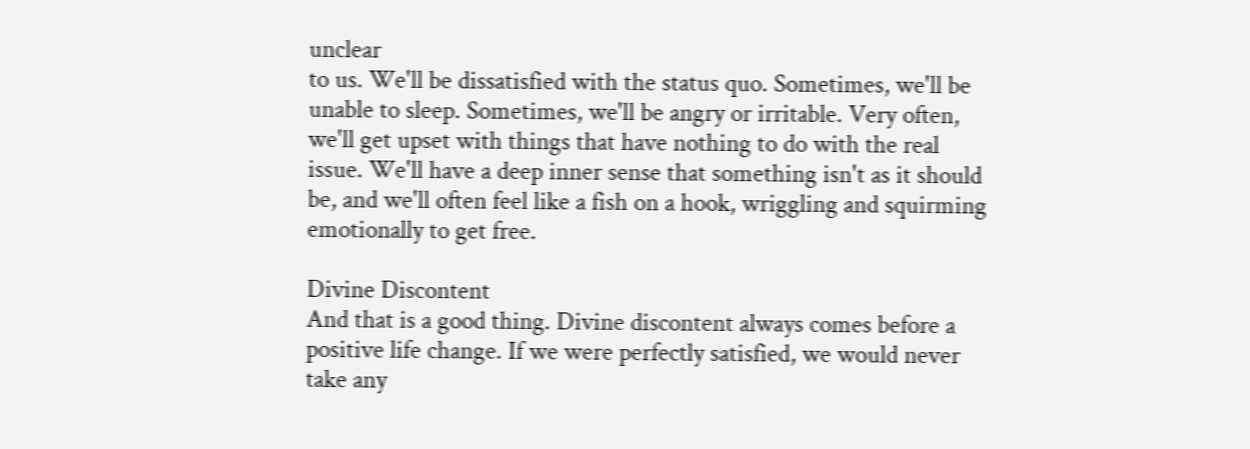unclear
to us. We'll be dissatisfied with the status quo. Sometimes, we'll be
unable to sleep. Sometimes, we'll be angry or irritable. Very often,
we'll get upset with things that have nothing to do with the real
issue. We'll have a deep inner sense that something isn't as it should
be, and we'll often feel like a fish on a hook, wriggling and squirming
emotionally to get free.

Divine Discontent
And that is a good thing. Divine discontent always comes before a
positive life change. If we were perfectly satisfied, we would never
take any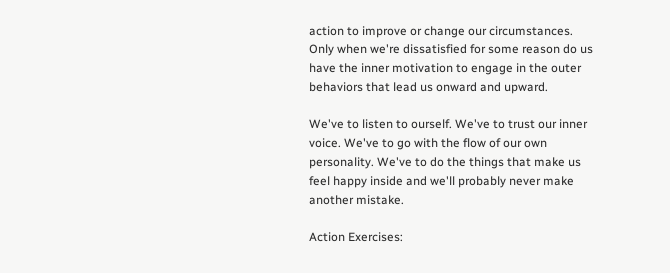action to improve or change our circumstances. Only when we're dissatisfied for some reason do us have the inner motivation to engage in the outer behaviors that lead us onward and upward.

We've to listen to ourself. We've to trust our inner voice. We've to go with the flow of our own
personality. We've to do the things that make us feel happy inside and we'll probably never make another mistake.

Action Exercises: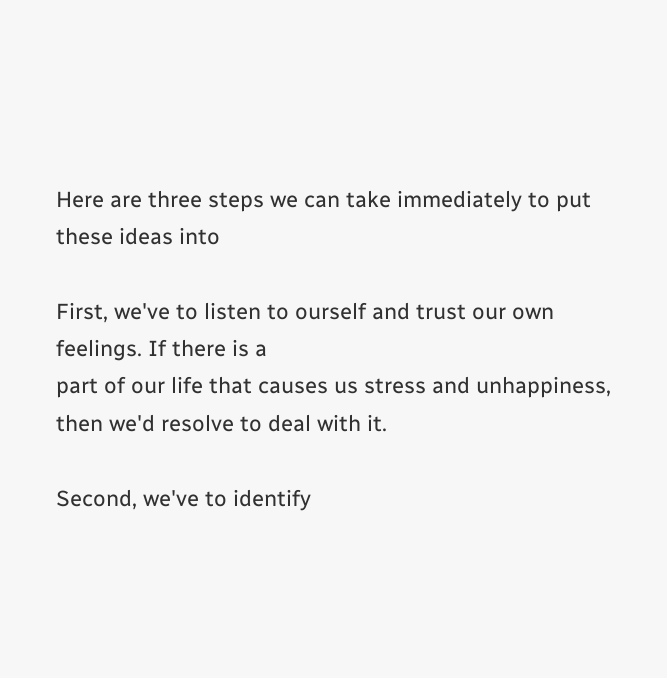Here are three steps we can take immediately to put these ideas into

First, we've to listen to ourself and trust our own feelings. If there is a
part of our life that causes us stress and unhappiness, then we'd resolve to deal with it.

Second, we've to identify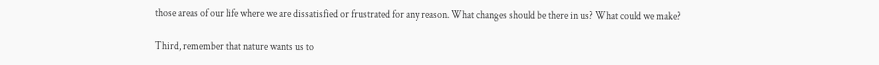those areas of our life where we are dissatisfied or frustrated for any reason. What changes should be there in us? What could we make?

Third, remember that nature wants us to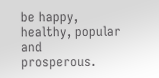be happy, healthy, popular and
prosperous.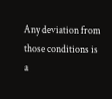Any deviation from those conditions is a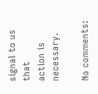signal to us that
action is necessary.

No comments: